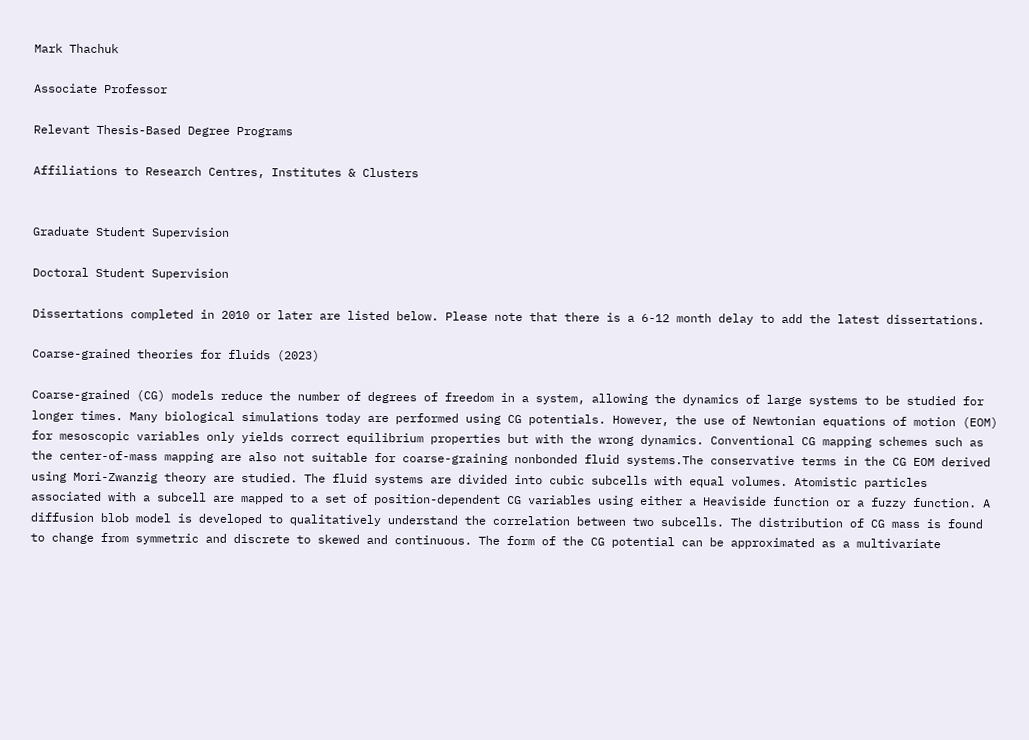Mark Thachuk

Associate Professor

Relevant Thesis-Based Degree Programs

Affiliations to Research Centres, Institutes & Clusters


Graduate Student Supervision

Doctoral Student Supervision

Dissertations completed in 2010 or later are listed below. Please note that there is a 6-12 month delay to add the latest dissertations.

Coarse-grained theories for fluids (2023)

Coarse-grained (CG) models reduce the number of degrees of freedom in a system, allowing the dynamics of large systems to be studied for longer times. Many biological simulations today are performed using CG potentials. However, the use of Newtonian equations of motion (EOM) for mesoscopic variables only yields correct equilibrium properties but with the wrong dynamics. Conventional CG mapping schemes such as the center-of-mass mapping are also not suitable for coarse-graining nonbonded fluid systems.The conservative terms in the CG EOM derived using Mori-Zwanzig theory are studied. The fluid systems are divided into cubic subcells with equal volumes. Atomistic particles associated with a subcell are mapped to a set of position-dependent CG variables using either a Heaviside function or a fuzzy function. A diffusion blob model is developed to qualitatively understand the correlation between two subcells. The distribution of CG mass is found to change from symmetric and discrete to skewed and continuous. The form of the CG potential can be approximated as a multivariate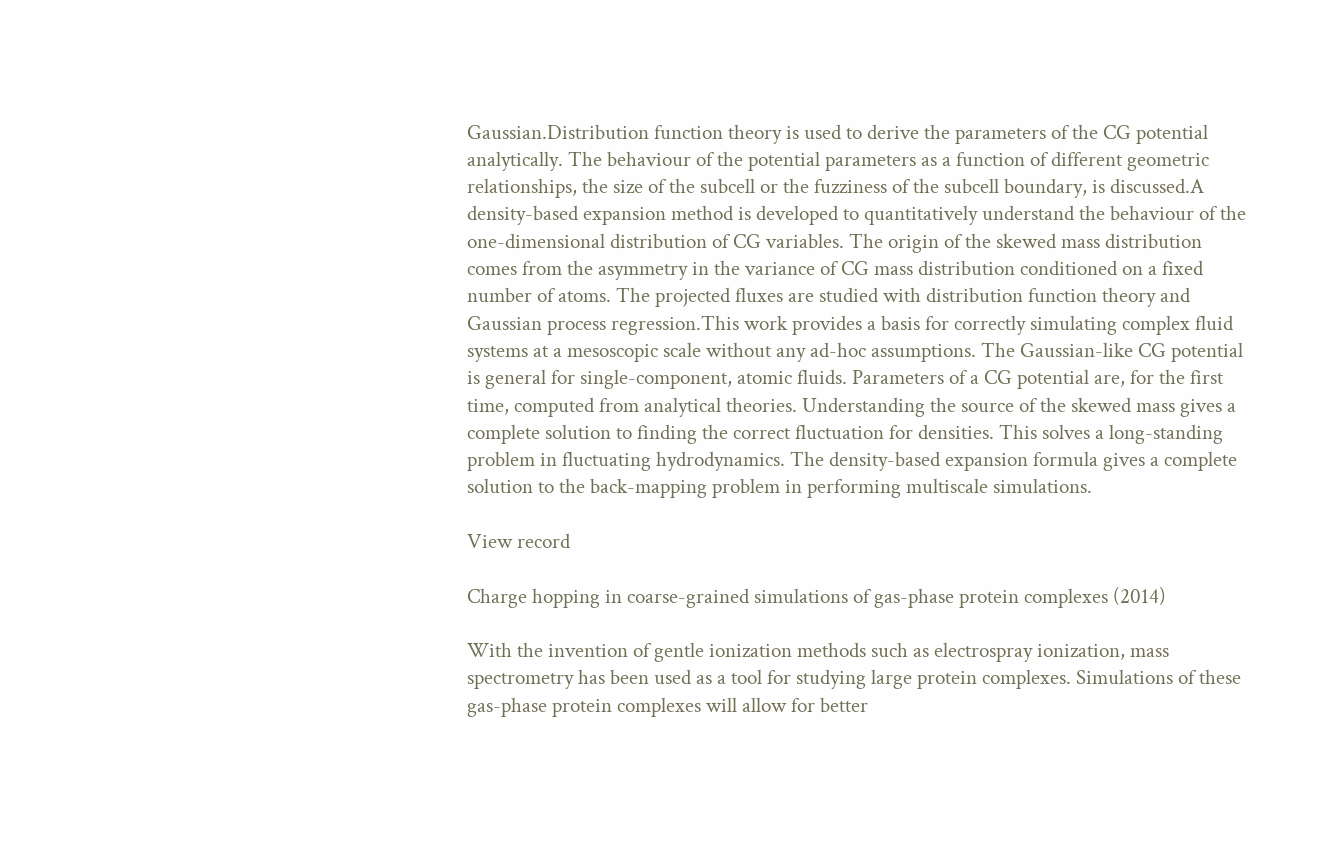Gaussian.Distribution function theory is used to derive the parameters of the CG potential analytically. The behaviour of the potential parameters as a function of different geometric relationships, the size of the subcell or the fuzziness of the subcell boundary, is discussed.A density-based expansion method is developed to quantitatively understand the behaviour of the one-dimensional distribution of CG variables. The origin of the skewed mass distribution comes from the asymmetry in the variance of CG mass distribution conditioned on a fixed number of atoms. The projected fluxes are studied with distribution function theory and Gaussian process regression.This work provides a basis for correctly simulating complex fluid systems at a mesoscopic scale without any ad-hoc assumptions. The Gaussian-like CG potential is general for single-component, atomic fluids. Parameters of a CG potential are, for the first time, computed from analytical theories. Understanding the source of the skewed mass gives a complete solution to finding the correct fluctuation for densities. This solves a long-standing problem in fluctuating hydrodynamics. The density-based expansion formula gives a complete solution to the back-mapping problem in performing multiscale simulations.

View record

Charge hopping in coarse-grained simulations of gas-phase protein complexes (2014)

With the invention of gentle ionization methods such as electrospray ionization, mass spectrometry has been used as a tool for studying large protein complexes. Simulations of these gas-phase protein complexes will allow for better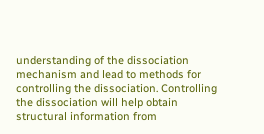understanding of the dissociation mechanism and lead to methods for controlling the dissociation. Controlling the dissociation will help obtain structural information from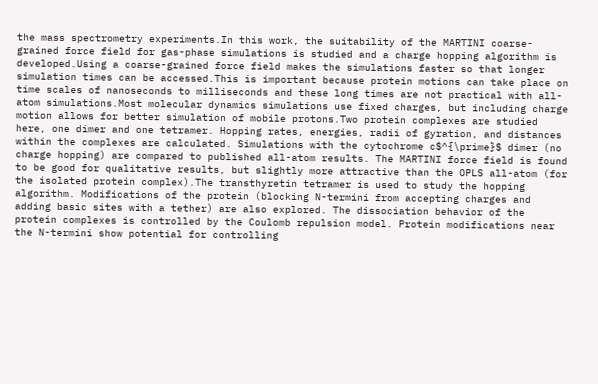the mass spectrometry experiments.In this work, the suitability of the MARTINI coarse-grained force field for gas-phase simulations is studied and a charge hopping algorithm is developed.Using a coarse-grained force field makes the simulations faster so that longer simulation times can be accessed.This is important because protein motions can take place on time scales of nanoseconds to milliseconds and these long times are not practical with all-atom simulations.Most molecular dynamics simulations use fixed charges, but including charge motion allows for better simulation of mobile protons.Two protein complexes are studied here, one dimer and one tetramer. Hopping rates, energies, radii of gyration, and distances within the complexes are calculated. Simulations with the cytochrome c$^{\prime}$ dimer (no charge hopping) are compared to published all-atom results. The MARTINI force field is found to be good for qualitative results, but slightly more attractive than the OPLS all-atom (for the isolated protein complex).The transthyretin tetramer is used to study the hopping algorithm. Modifications of the protein (blocking N-termini from accepting charges and adding basic sites with a tether) are also explored. The dissociation behavior of the protein complexes is controlled by the Coulomb repulsion model. Protein modifications near the N-termini show potential for controlling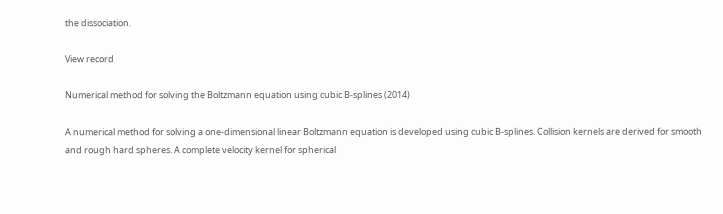the dissociation.

View record

Numerical method for solving the Boltzmann equation using cubic B-splines (2014)

A numerical method for solving a one-dimensional linear Boltzmann equation is developed using cubic B-splines. Collision kernels are derived for smooth and rough hard spheres. A complete velocity kernel for spherical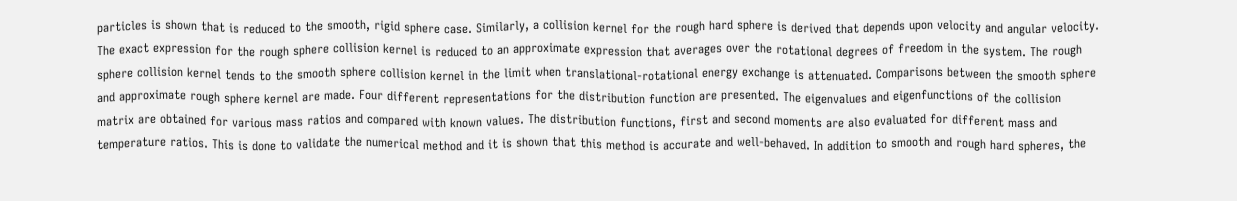particles is shown that is reduced to the smooth, rigid sphere case. Similarly, a collision kernel for the rough hard sphere is derived that depends upon velocity and angular velocity. The exact expression for the rough sphere collision kernel is reduced to an approximate expression that averages over the rotational degrees of freedom in the system. The rough sphere collision kernel tends to the smooth sphere collision kernel in the limit when translational-rotational energy exchange is attenuated. Comparisons between the smooth sphere and approximate rough sphere kernel are made. Four different representations for the distribution function are presented. The eigenvalues and eigenfunctions of the collision matrix are obtained for various mass ratios and compared with known values. The distribution functions, first and second moments are also evaluated for different mass and temperature ratios. This is done to validate the numerical method and it is shown that this method is accurate and well-behaved. In addition to smooth and rough hard spheres, the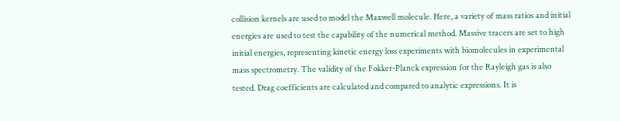collision kernels are used to model the Maxwell molecule. Here, a variety of mass ratios and initial energies are used to test the capability of the numerical method. Massive tracers are set to high initial energies, representing kinetic energy loss experiments with biomolecules in experimental mass spectrometry. The validity of the Fokker-Planck expression for the Rayleigh gas is also tested. Drag coefficients are calculated and compared to analytic expressions. It is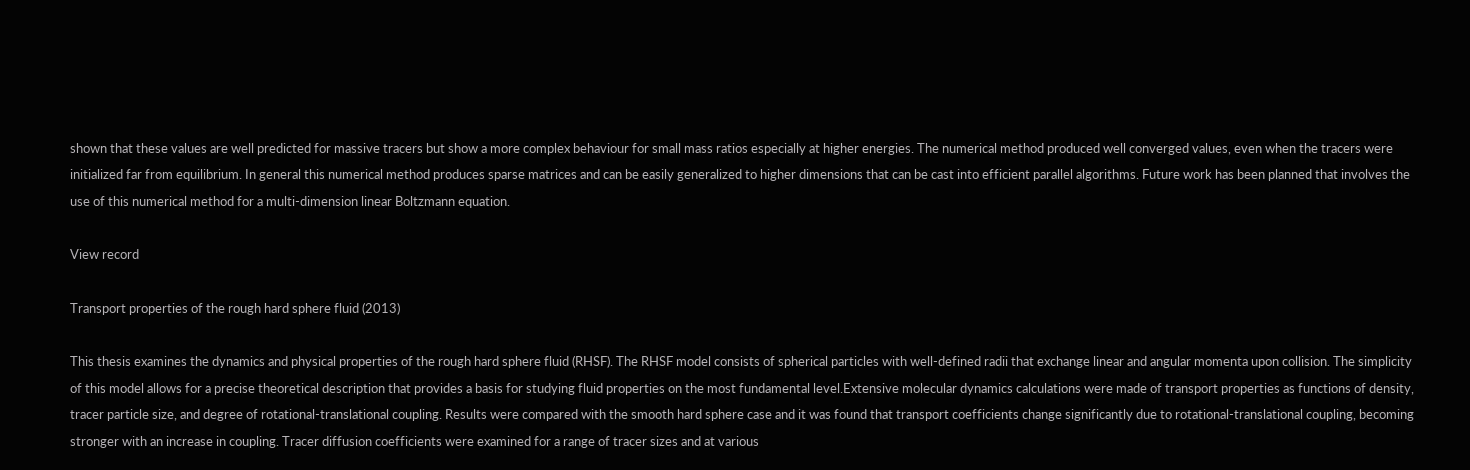shown that these values are well predicted for massive tracers but show a more complex behaviour for small mass ratios especially at higher energies. The numerical method produced well converged values, even when the tracers were initialized far from equilibrium. In general this numerical method produces sparse matrices and can be easily generalized to higher dimensions that can be cast into efficient parallel algorithms. Future work has been planned that involves the use of this numerical method for a multi-dimension linear Boltzmann equation.

View record

Transport properties of the rough hard sphere fluid (2013)

This thesis examines the dynamics and physical properties of the rough hard sphere fluid (RHSF). The RHSF model consists of spherical particles with well-defined radii that exchange linear and angular momenta upon collision. The simplicity of this model allows for a precise theoretical description that provides a basis for studying fluid properties on the most fundamental level.Extensive molecular dynamics calculations were made of transport properties as functions of density, tracer particle size, and degree of rotational-translational coupling. Results were compared with the smooth hard sphere case and it was found that transport coefficients change significantly due to rotational-translational coupling, becoming stronger with an increase in coupling. Tracer diffusion coefficients were examined for a range of tracer sizes and at various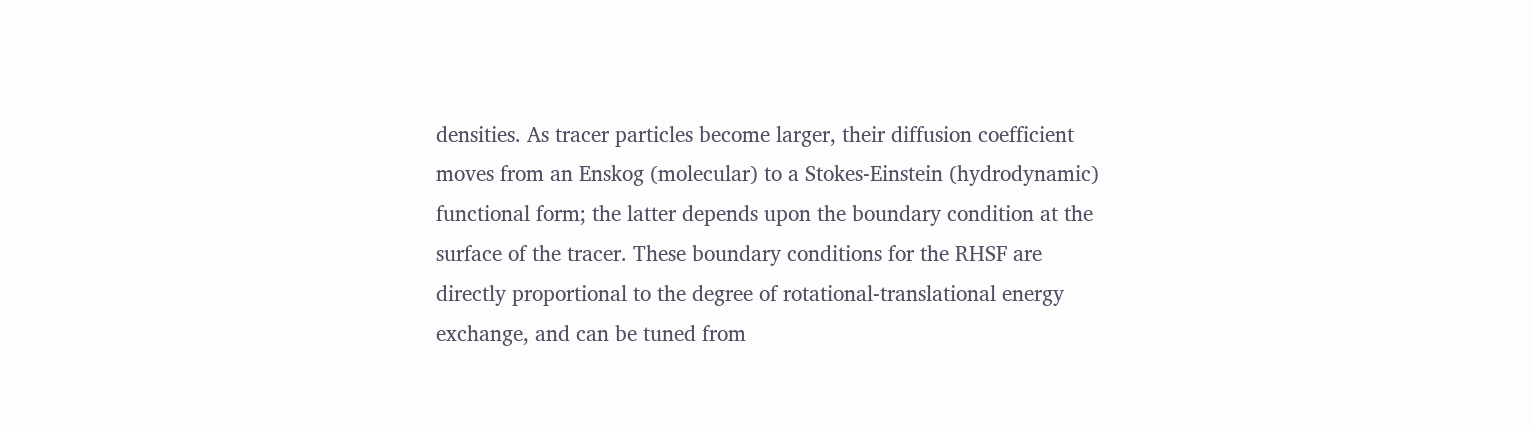densities. As tracer particles become larger, their diffusion coefficient moves from an Enskog (molecular) to a Stokes-Einstein (hydrodynamic) functional form; the latter depends upon the boundary condition at the surface of the tracer. These boundary conditions for the RHSF are directly proportional to the degree of rotational-translational energy exchange, and can be tuned from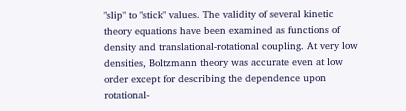"slip" to "stick" values. The validity of several kinetic theory equations have been examined as functions of density and translational-rotational coupling. At very low densities, Boltzmann theory was accurate even at low order except for describing the dependence upon rotational-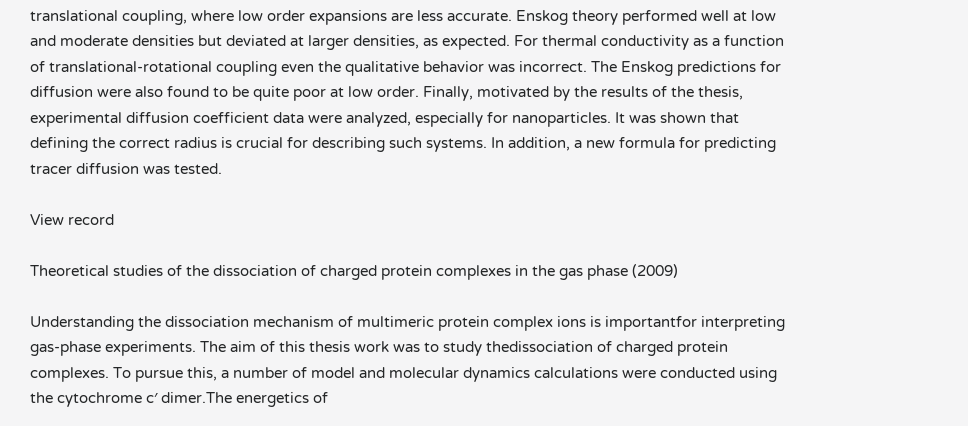translational coupling, where low order expansions are less accurate. Enskog theory performed well at low and moderate densities but deviated at larger densities, as expected. For thermal conductivity as a function of translational-rotational coupling even the qualitative behavior was incorrect. The Enskog predictions for diffusion were also found to be quite poor at low order. Finally, motivated by the results of the thesis, experimental diffusion coefficient data were analyzed, especially for nanoparticles. It was shown that defining the correct radius is crucial for describing such systems. In addition, a new formula for predicting tracer diffusion was tested.

View record

Theoretical studies of the dissociation of charged protein complexes in the gas phase (2009)

Understanding the dissociation mechanism of multimeric protein complex ions is importantfor interpreting gas-phase experiments. The aim of this thesis work was to study thedissociation of charged protein complexes. To pursue this, a number of model and molecular dynamics calculations were conducted using the cytochrome c′ dimer.The energetics of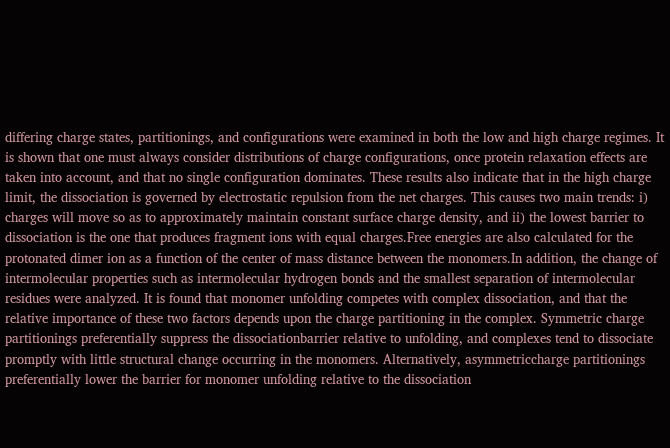differing charge states, partitionings, and configurations were examined in both the low and high charge regimes. It is shown that one must always consider distributions of charge configurations, once protein relaxation effects are taken into account, and that no single configuration dominates. These results also indicate that in the high charge limit, the dissociation is governed by electrostatic repulsion from the net charges. This causes two main trends: i) charges will move so as to approximately maintain constant surface charge density, and ii) the lowest barrier to dissociation is the one that produces fragment ions with equal charges.Free energies are also calculated for the protonated dimer ion as a function of the center of mass distance between the monomers.In addition, the change of intermolecular properties such as intermolecular hydrogen bonds and the smallest separation of intermolecular residues were analyzed. It is found that monomer unfolding competes with complex dissociation, and that the relative importance of these two factors depends upon the charge partitioning in the complex. Symmetric charge partitionings preferentially suppress the dissociationbarrier relative to unfolding, and complexes tend to dissociate promptly with little structural change occurring in the monomers. Alternatively, asymmetriccharge partitionings preferentially lower the barrier for monomer unfolding relative to the dissociation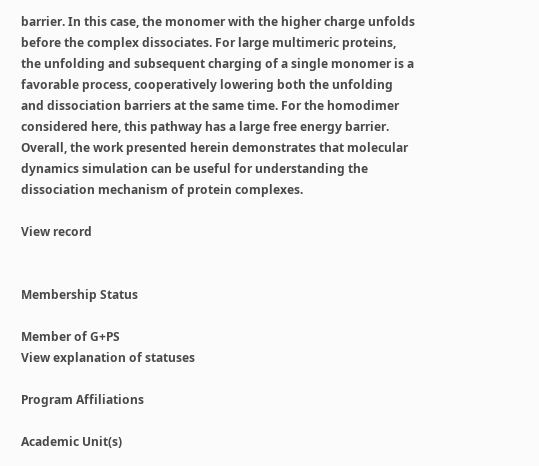barrier. In this case, the monomer with the higher charge unfolds before the complex dissociates. For large multimeric proteins, the unfolding and subsequent charging of a single monomer is a favorable process, cooperatively lowering both the unfolding and dissociation barriers at the same time. For the homodimer considered here, this pathway has a large free energy barrier. Overall, the work presented herein demonstrates that molecular dynamics simulation can be useful for understanding the dissociation mechanism of protein complexes.

View record


Membership Status

Member of G+PS
View explanation of statuses

Program Affiliations

Academic Unit(s)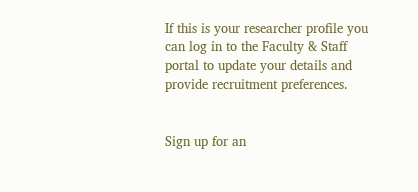If this is your researcher profile you can log in to the Faculty & Staff portal to update your details and provide recruitment preferences.


Sign up for an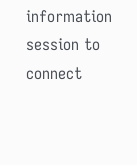information session to connect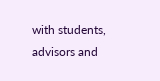with students, advisors and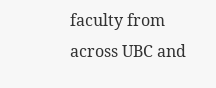faculty from across UBC and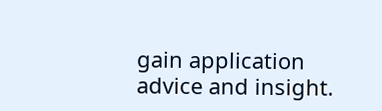gain application advice and insight.